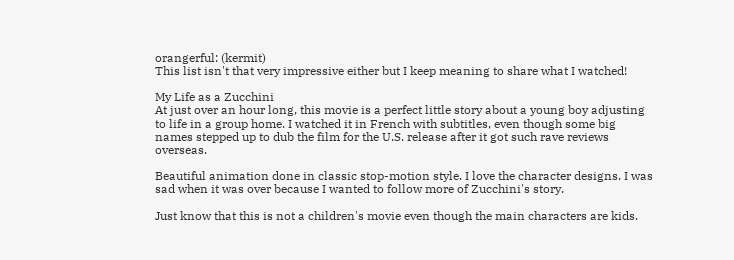orangerful: (kermit)
This list isn't that very impressive either but I keep meaning to share what I watched!

My Life as a Zucchini
At just over an hour long, this movie is a perfect little story about a young boy adjusting to life in a group home. I watched it in French with subtitles, even though some big names stepped up to dub the film for the U.S. release after it got such rave reviews overseas.

Beautiful animation done in classic stop-motion style. I love the character designs. I was sad when it was over because I wanted to follow more of Zucchini's story.

Just know that this is not a children's movie even though the main characters are kids.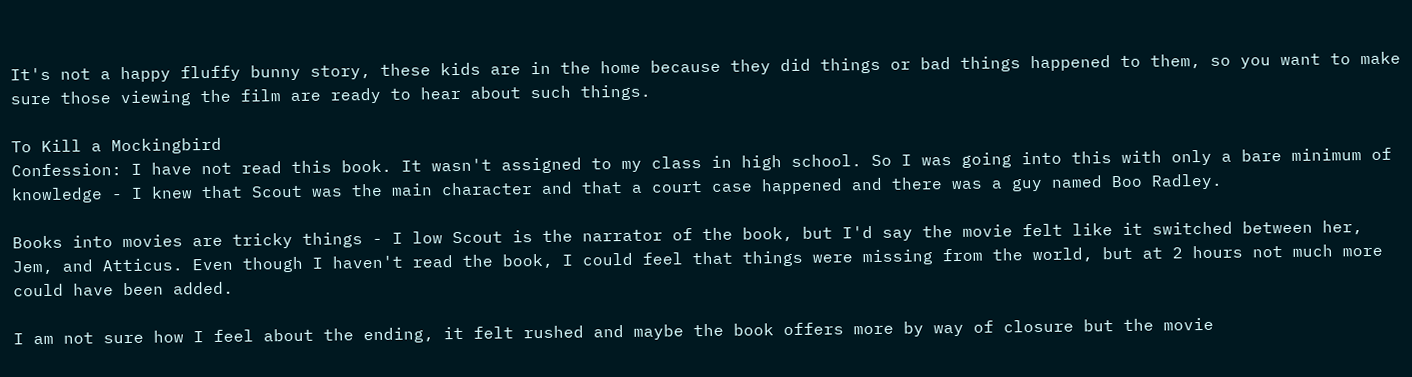It's not a happy fluffy bunny story, these kids are in the home because they did things or bad things happened to them, so you want to make sure those viewing the film are ready to hear about such things.

To Kill a Mockingbird
Confession: I have not read this book. It wasn't assigned to my class in high school. So I was going into this with only a bare minimum of knowledge - I knew that Scout was the main character and that a court case happened and there was a guy named Boo Radley.

Books into movies are tricky things - I low Scout is the narrator of the book, but I'd say the movie felt like it switched between her, Jem, and Atticus. Even though I haven't read the book, I could feel that things were missing from the world, but at 2 hours not much more could have been added.

I am not sure how I feel about the ending, it felt rushed and maybe the book offers more by way of closure but the movie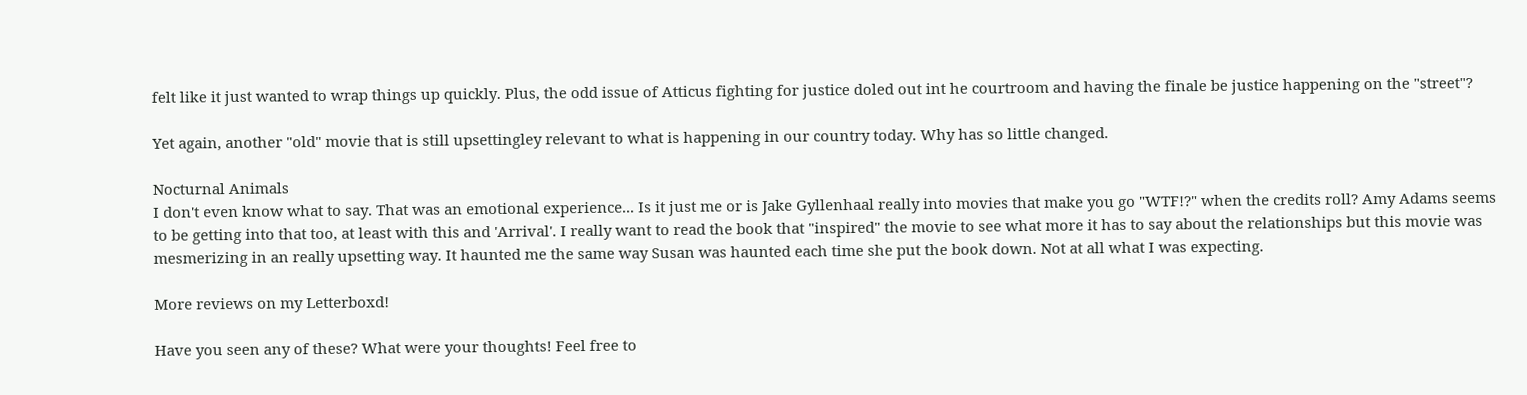felt like it just wanted to wrap things up quickly. Plus, the odd issue of Atticus fighting for justice doled out int he courtroom and having the finale be justice happening on the "street"?

Yet again, another "old" movie that is still upsettingley relevant to what is happening in our country today. Why has so little changed.

Nocturnal Animals
I don't even know what to say. That was an emotional experience... Is it just me or is Jake Gyllenhaal really into movies that make you go "WTF!?" when the credits roll? Amy Adams seems to be getting into that too, at least with this and 'Arrival'. I really want to read the book that "inspired" the movie to see what more it has to say about the relationships but this movie was mesmerizing in an really upsetting way. It haunted me the same way Susan was haunted each time she put the book down. Not at all what I was expecting.

More reviews on my Letterboxd!

Have you seen any of these? What were your thoughts! Feel free to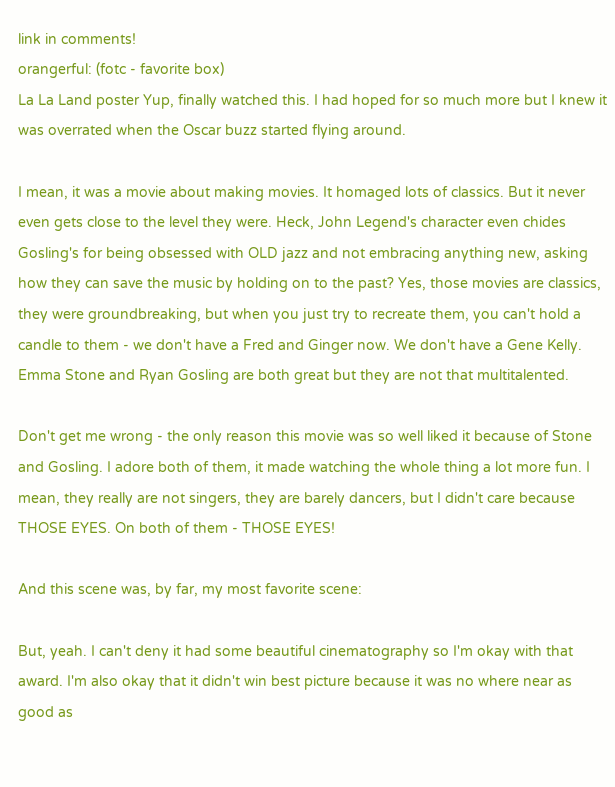link in comments!
orangerful: (fotc - favorite box)
La La Land poster Yup, finally watched this. I had hoped for so much more but I knew it was overrated when the Oscar buzz started flying around.

I mean, it was a movie about making movies. It homaged lots of classics. But it never even gets close to the level they were. Heck, John Legend's character even chides Gosling's for being obsessed with OLD jazz and not embracing anything new, asking how they can save the music by holding on to the past? Yes, those movies are classics, they were groundbreaking, but when you just try to recreate them, you can't hold a candle to them - we don't have a Fred and Ginger now. We don't have a Gene Kelly. Emma Stone and Ryan Gosling are both great but they are not that multitalented.

Don't get me wrong - the only reason this movie was so well liked it because of Stone and Gosling. I adore both of them, it made watching the whole thing a lot more fun. I mean, they really are not singers, they are barely dancers, but I didn't care because THOSE EYES. On both of them - THOSE EYES!

And this scene was, by far, my most favorite scene:

But, yeah. I can't deny it had some beautiful cinematography so I'm okay with that award. I'm also okay that it didn't win best picture because it was no where near as good as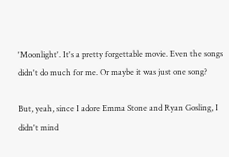'Moonlight'. It's a pretty forgettable movie. Even the songs didn't do much for me. Or maybe it was just one song?

But, yeah, since I adore Emma Stone and Ryan Gosling, I didn't mind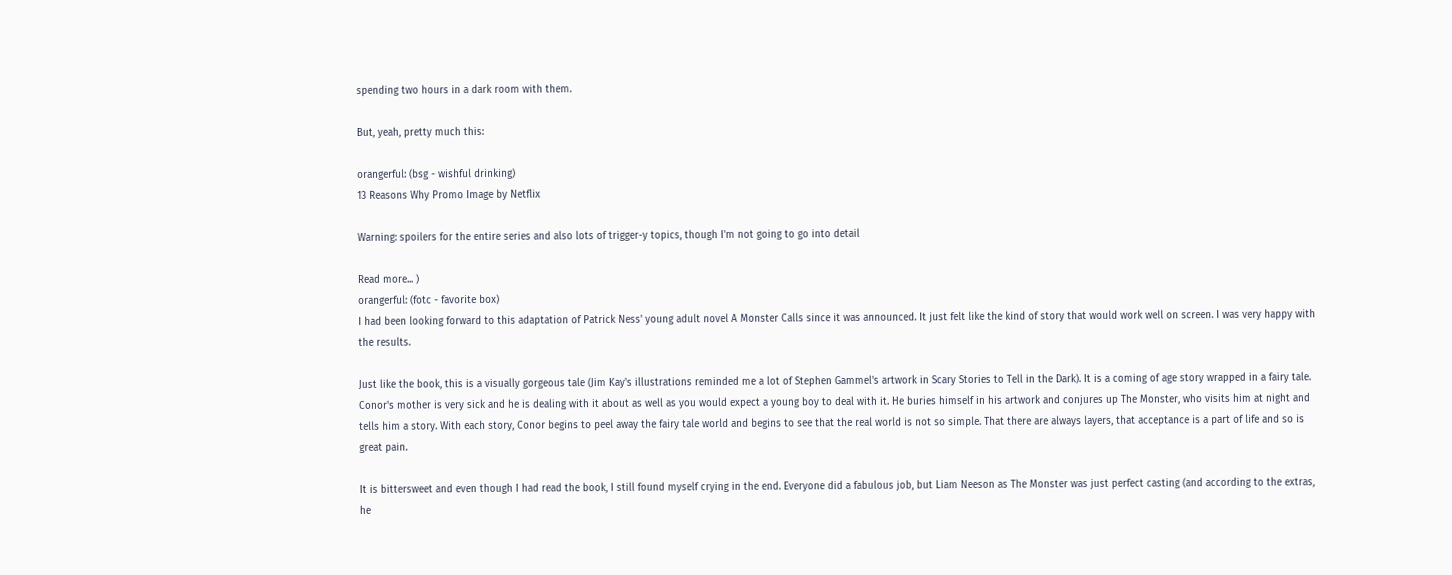spending two hours in a dark room with them.

But, yeah, pretty much this:

orangerful: (bsg - wishful drinking)
13 Reasons Why Promo Image by Netflix

Warning: spoilers for the entire series and also lots of trigger-y topics, though I'm not going to go into detail

Read more... )
orangerful: (fotc - favorite box)
I had been looking forward to this adaptation of Patrick Ness' young adult novel A Monster Calls since it was announced. It just felt like the kind of story that would work well on screen. I was very happy with the results.

Just like the book, this is a visually gorgeous tale (Jim Kay's illustrations reminded me a lot of Stephen Gammel's artwork in Scary Stories to Tell in the Dark). It is a coming of age story wrapped in a fairy tale. Conor's mother is very sick and he is dealing with it about as well as you would expect a young boy to deal with it. He buries himself in his artwork and conjures up The Monster, who visits him at night and tells him a story. With each story, Conor begins to peel away the fairy tale world and begins to see that the real world is not so simple. That there are always layers, that acceptance is a part of life and so is great pain.

It is bittersweet and even though I had read the book, I still found myself crying in the end. Everyone did a fabulous job, but Liam Neeson as The Monster was just perfect casting (and according to the extras, he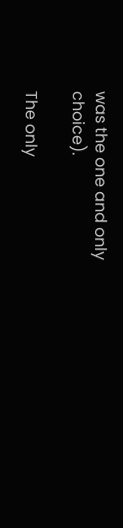was the one and only choice).

The only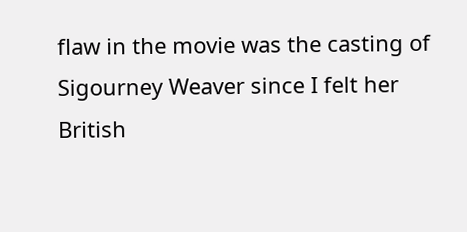flaw in the movie was the casting of Sigourney Weaver since I felt her British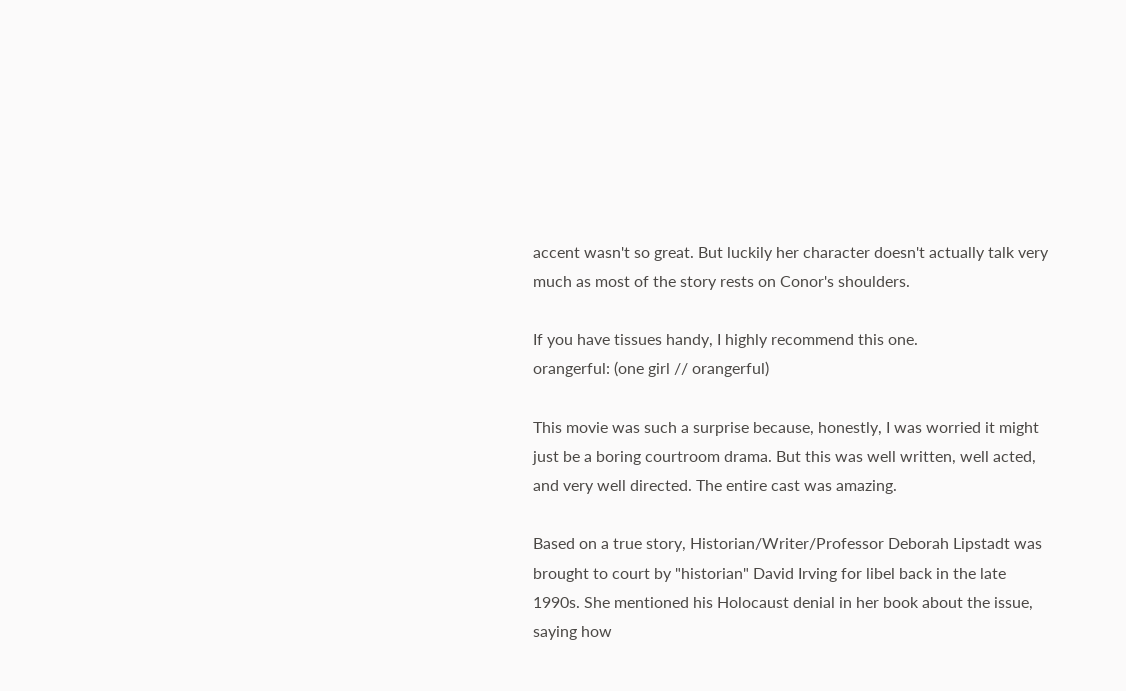accent wasn't so great. But luckily her character doesn't actually talk very much as most of the story rests on Conor's shoulders.

If you have tissues handy, I highly recommend this one.
orangerful: (one girl // orangerful)

This movie was such a surprise because, honestly, I was worried it might just be a boring courtroom drama. But this was well written, well acted, and very well directed. The entire cast was amazing.

Based on a true story, Historian/Writer/Professor Deborah Lipstadt was brought to court by "historian" David Irving for libel back in the late 1990s. She mentioned his Holocaust denial in her book about the issue, saying how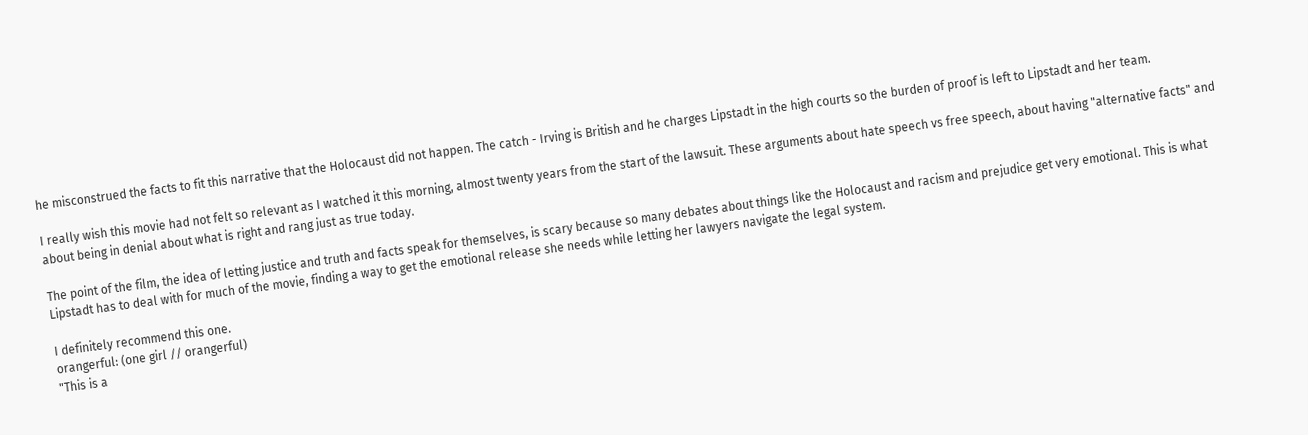he misconstrued the facts to fit this narrative that the Holocaust did not happen. The catch - Irving is British and he charges Lipstadt in the high courts so the burden of proof is left to Lipstadt and her team.

I really wish this movie had not felt so relevant as I watched it this morning, almost twenty years from the start of the lawsuit. These arguments about hate speech vs free speech, about having "alternative facts" and about being in denial about what is right and rang just as true today.

The point of the film, the idea of letting justice and truth and facts speak for themselves, is scary because so many debates about things like the Holocaust and racism and prejudice get very emotional. This is what Lipstadt has to deal with for much of the movie, finding a way to get the emotional release she needs while letting her lawyers navigate the legal system.

I definitely recommend this one.
orangerful: (one girl // orangerful)
"This is a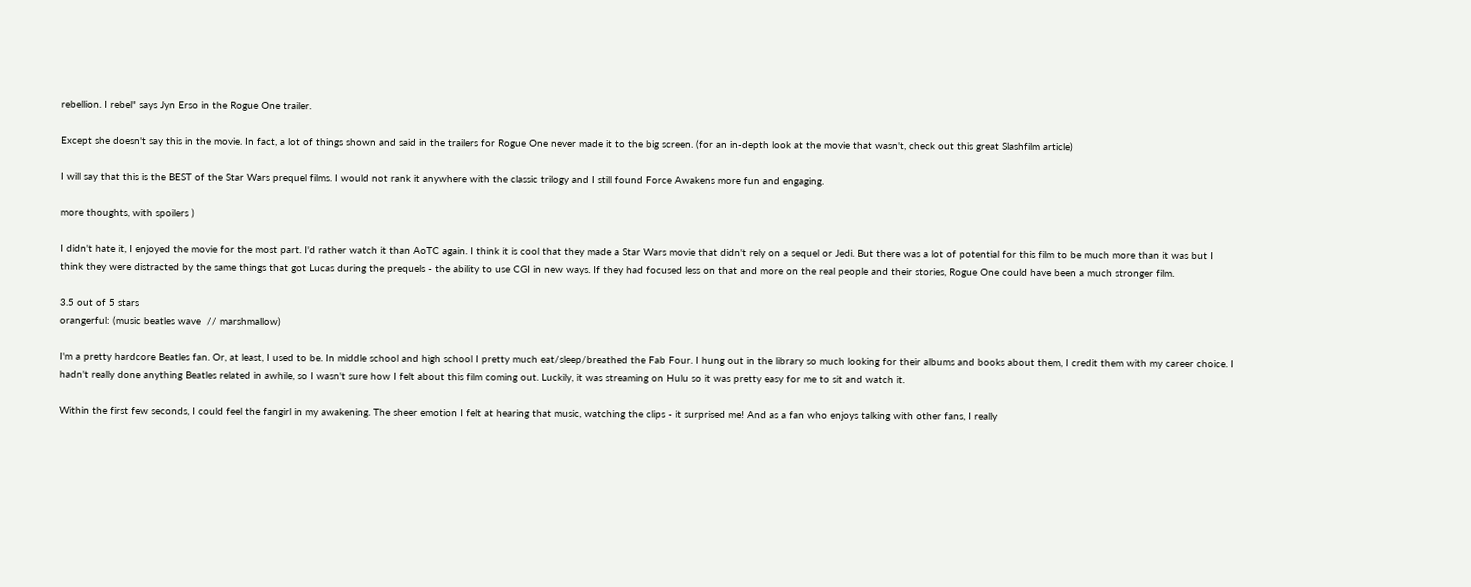rebellion. I rebel" says Jyn Erso in the Rogue One trailer.

Except she doesn't say this in the movie. In fact, a lot of things shown and said in the trailers for Rogue One never made it to the big screen. (for an in-depth look at the movie that wasn't, check out this great Slashfilm article)

I will say that this is the BEST of the Star Wars prequel films. I would not rank it anywhere with the classic trilogy and I still found Force Awakens more fun and engaging.

more thoughts, with spoilers )

I didn't hate it, I enjoyed the movie for the most part. I'd rather watch it than AoTC again. I think it is cool that they made a Star Wars movie that didn't rely on a sequel or Jedi. But there was a lot of potential for this film to be much more than it was but I think they were distracted by the same things that got Lucas during the prequels - the ability to use CGI in new ways. If they had focused less on that and more on the real people and their stories, Rogue One could have been a much stronger film.

3.5 out of 5 stars
orangerful: (music beatles wave  // marshmallow)

I'm a pretty hardcore Beatles fan. Or, at least, I used to be. In middle school and high school I pretty much eat/sleep/breathed the Fab Four. I hung out in the library so much looking for their albums and books about them, I credit them with my career choice. I hadn't really done anything Beatles related in awhile, so I wasn't sure how I felt about this film coming out. Luckily, it was streaming on Hulu so it was pretty easy for me to sit and watch it.

Within the first few seconds, I could feel the fangirl in my awakening. The sheer emotion I felt at hearing that music, watching the clips - it surprised me! And as a fan who enjoys talking with other fans, I really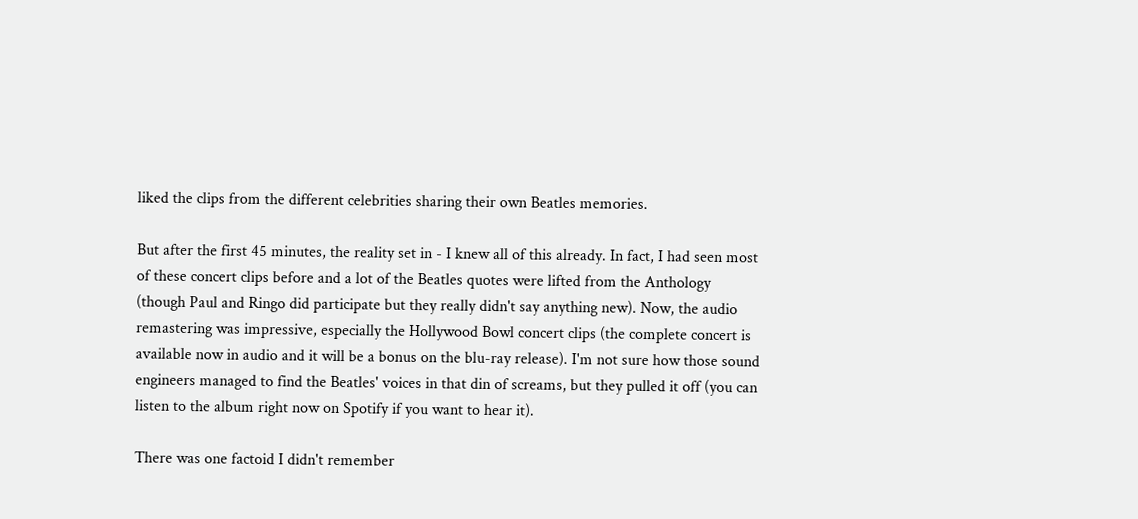liked the clips from the different celebrities sharing their own Beatles memories.

But after the first 45 minutes, the reality set in - I knew all of this already. In fact, I had seen most of these concert clips before and a lot of the Beatles quotes were lifted from the Anthology (though Paul and Ringo did participate but they really didn't say anything new). Now, the audio remastering was impressive, especially the Hollywood Bowl concert clips (the complete concert is available now in audio and it will be a bonus on the blu-ray release). I'm not sure how those sound engineers managed to find the Beatles' voices in that din of screams, but they pulled it off (you can listen to the album right now on Spotify if you want to hear it).

There was one factoid I didn't remember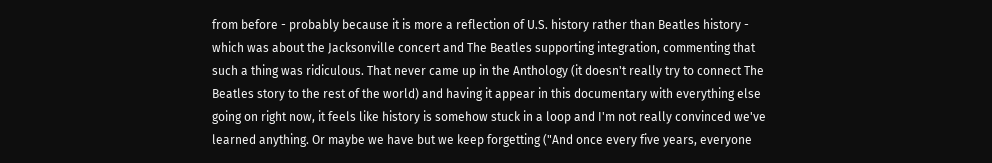from before - probably because it is more a reflection of U.S. history rather than Beatles history - which was about the Jacksonville concert and The Beatles supporting integration, commenting that such a thing was ridiculous. That never came up in the Anthology (it doesn't really try to connect The Beatles story to the rest of the world) and having it appear in this documentary with everything else going on right now, it feels like history is somehow stuck in a loop and I'm not really convinced we've learned anything. Or maybe we have but we keep forgetting ("And once every five years, everyone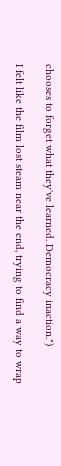chooses to forget what they've learned. Democracy inaction.")

I felt like the film lost steam near the end, trying to find a way to wrap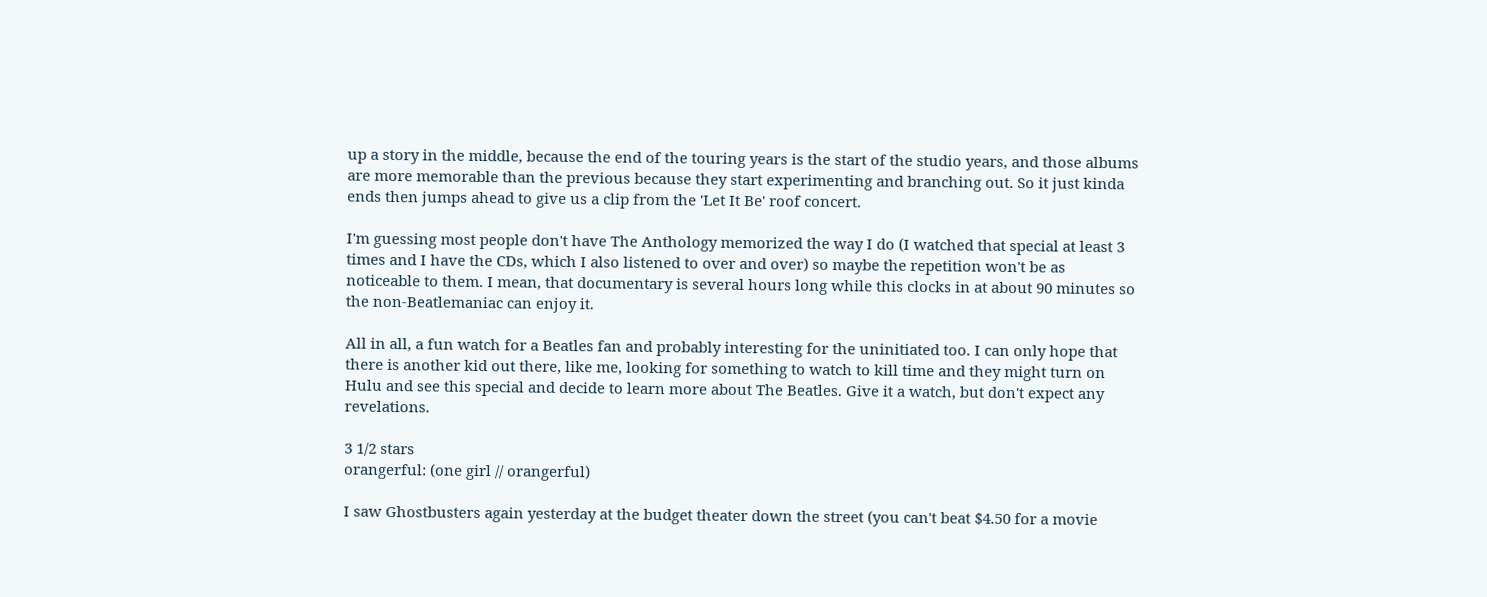up a story in the middle, because the end of the touring years is the start of the studio years, and those albums are more memorable than the previous because they start experimenting and branching out. So it just kinda ends then jumps ahead to give us a clip from the 'Let It Be' roof concert.

I'm guessing most people don't have The Anthology memorized the way I do (I watched that special at least 3 times and I have the CDs, which I also listened to over and over) so maybe the repetition won't be as noticeable to them. I mean, that documentary is several hours long while this clocks in at about 90 minutes so the non-Beatlemaniac can enjoy it.

All in all, a fun watch for a Beatles fan and probably interesting for the uninitiated too. I can only hope that there is another kid out there, like me, looking for something to watch to kill time and they might turn on Hulu and see this special and decide to learn more about The Beatles. Give it a watch, but don't expect any revelations.

3 1/2 stars
orangerful: (one girl // orangerful)

I saw Ghostbusters again yesterday at the budget theater down the street (you can't beat $4.50 for a movie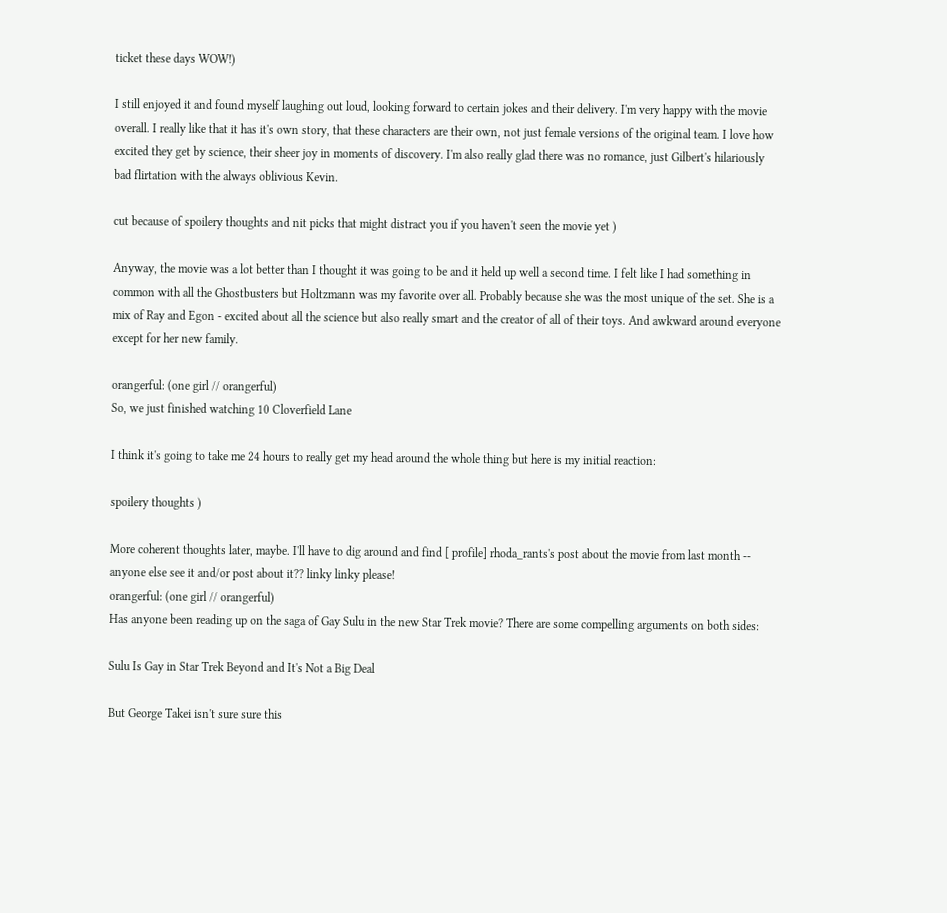ticket these days WOW!)

I still enjoyed it and found myself laughing out loud, looking forward to certain jokes and their delivery. I'm very happy with the movie overall. I really like that it has it's own story, that these characters are their own, not just female versions of the original team. I love how excited they get by science, their sheer joy in moments of discovery. I'm also really glad there was no romance, just Gilbert's hilariously bad flirtation with the always oblivious Kevin.

cut because of spoilery thoughts and nit picks that might distract you if you haven't seen the movie yet )

Anyway, the movie was a lot better than I thought it was going to be and it held up well a second time. I felt like I had something in common with all the Ghostbusters but Holtzmann was my favorite over all. Probably because she was the most unique of the set. She is a mix of Ray and Egon - excited about all the science but also really smart and the creator of all of their toys. And awkward around everyone except for her new family.

orangerful: (one girl // orangerful)
So, we just finished watching 10 Cloverfield Lane

I think it's going to take me 24 hours to really get my head around the whole thing but here is my initial reaction:

spoilery thoughts )

More coherent thoughts later, maybe. I'll have to dig around and find [ profile] rhoda_rants's post about the movie from last month -- anyone else see it and/or post about it?? linky linky please!
orangerful: (one girl // orangerful)
Has anyone been reading up on the saga of Gay Sulu in the new Star Trek movie? There are some compelling arguments on both sides:

Sulu Is Gay in Star Trek Beyond and It's Not a Big Deal

But George Takei isn't sure sure this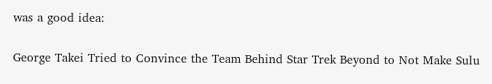was a good idea:

George Takei Tried to Convince the Team Behind Star Trek Beyond to Not Make Sulu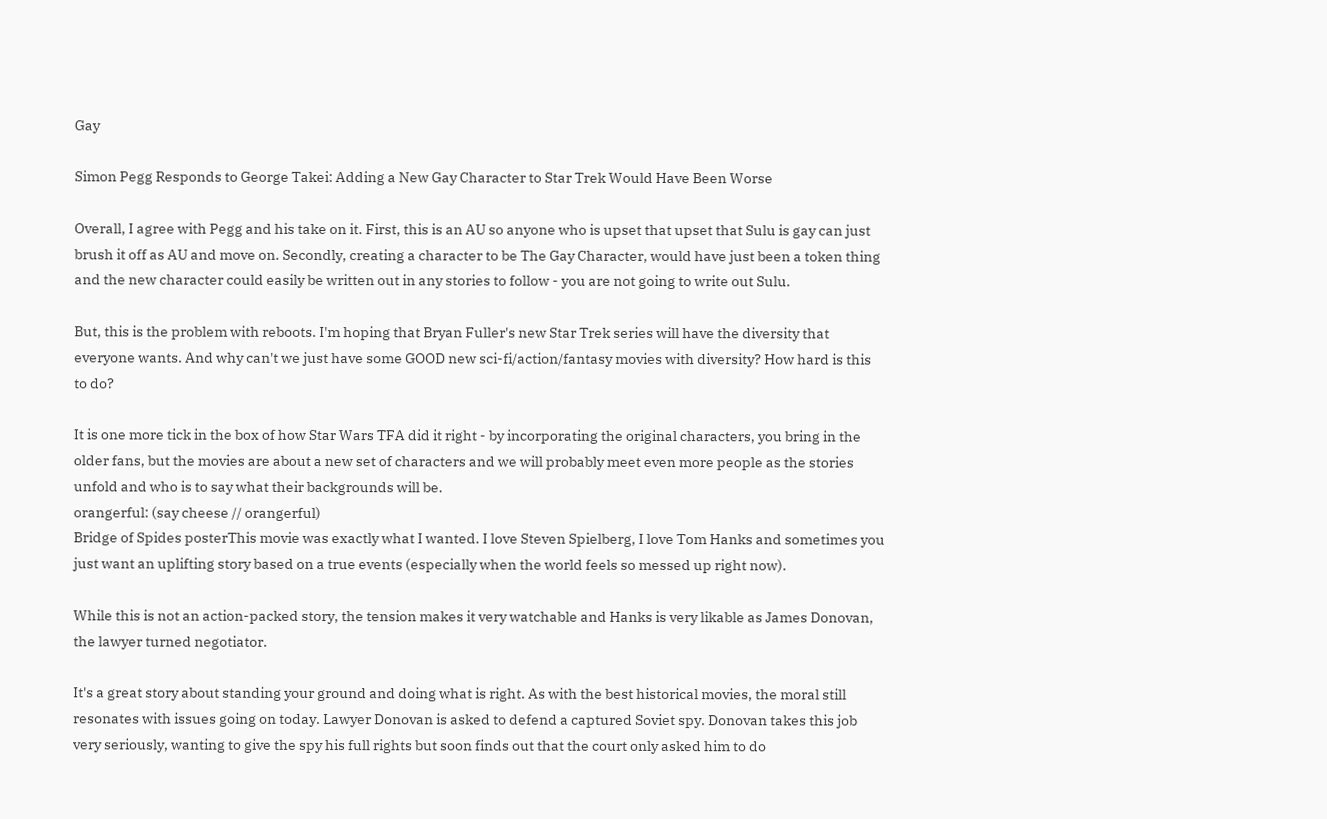Gay

Simon Pegg Responds to George Takei: Adding a New Gay Character to Star Trek Would Have Been Worse

Overall, I agree with Pegg and his take on it. First, this is an AU so anyone who is upset that upset that Sulu is gay can just brush it off as AU and move on. Secondly, creating a character to be The Gay Character, would have just been a token thing and the new character could easily be written out in any stories to follow - you are not going to write out Sulu.

But, this is the problem with reboots. I'm hoping that Bryan Fuller's new Star Trek series will have the diversity that everyone wants. And why can't we just have some GOOD new sci-fi/action/fantasy movies with diversity? How hard is this to do?

It is one more tick in the box of how Star Wars TFA did it right - by incorporating the original characters, you bring in the older fans, but the movies are about a new set of characters and we will probably meet even more people as the stories unfold and who is to say what their backgrounds will be.
orangerful: (say cheese // orangerful)
Bridge of Spides posterThis movie was exactly what I wanted. I love Steven Spielberg, I love Tom Hanks and sometimes you just want an uplifting story based on a true events (especially when the world feels so messed up right now).

While this is not an action-packed story, the tension makes it very watchable and Hanks is very likable as James Donovan, the lawyer turned negotiator.

It's a great story about standing your ground and doing what is right. As with the best historical movies, the moral still resonates with issues going on today. Lawyer Donovan is asked to defend a captured Soviet spy. Donovan takes this job very seriously, wanting to give the spy his full rights but soon finds out that the court only asked him to do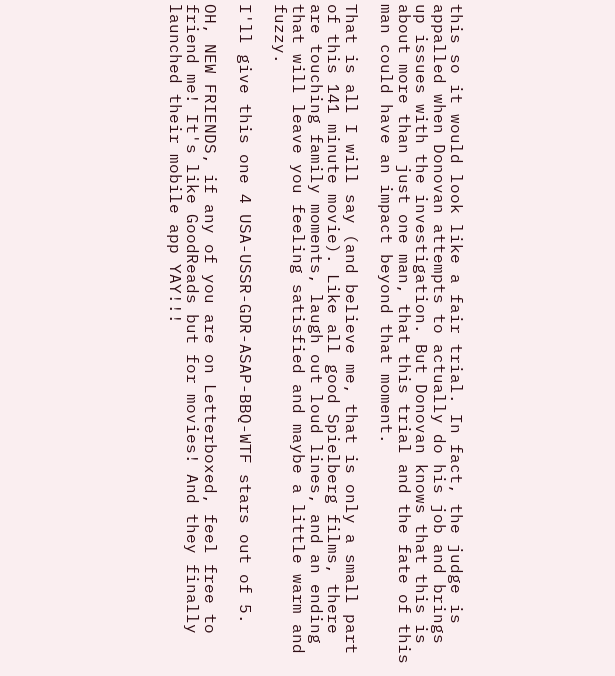this so it would look like a fair trial. In fact, the judge is appalled when Donovan attempts to actually do his job and brings up issues with the investigation. But Donovan knows that this is about more than just one man, that this trial and the fate of this man could have an impact beyond that moment.

That is all I will say (and believe me, that is only a small part of this 141 minute movie). Like all good Spielberg films, there are touching family moments, laugh out loud lines, and an ending that will leave you feeling satisfied and maybe a little warm and fuzzy.

I'll give this one 4 USA-USSR-GDR-ASAP-BBQ-WTF stars out of 5.

OH, NEW FRIENDS, if any of you are on Letterboxed, feel free to friend me! It's like GoodReads but for movies! And they finally launched their mobile app YAY!!!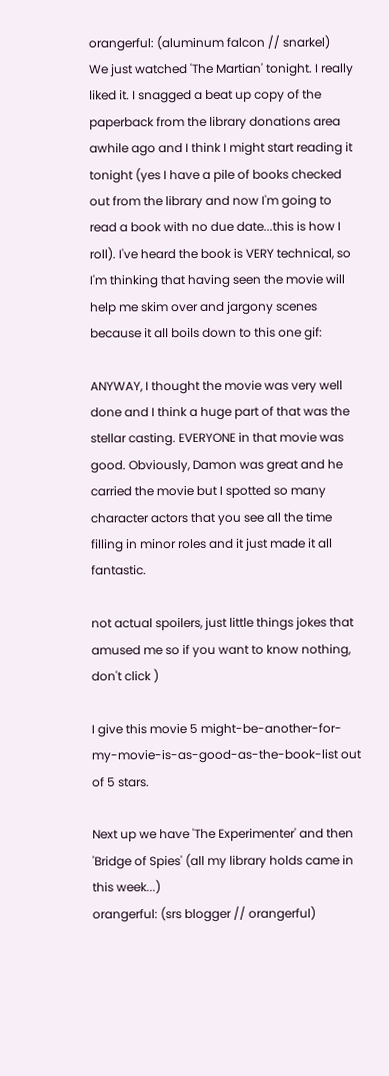orangerful: (aluminum falcon // snarkel)
We just watched 'The Martian' tonight. I really liked it. I snagged a beat up copy of the paperback from the library donations area awhile ago and I think I might start reading it tonight (yes I have a pile of books checked out from the library and now I'm going to read a book with no due date...this is how I roll). I've heard the book is VERY technical, so I'm thinking that having seen the movie will help me skim over and jargony scenes because it all boils down to this one gif:

ANYWAY, I thought the movie was very well done and I think a huge part of that was the stellar casting. EVERYONE in that movie was good. Obviously, Damon was great and he carried the movie but I spotted so many character actors that you see all the time filling in minor roles and it just made it all fantastic.

not actual spoilers, just little things jokes that amused me so if you want to know nothing, don't click )

I give this movie 5 might-be-another-for-my-movie-is-as-good-as-the-book-list out of 5 stars.

Next up we have 'The Experimenter' and then 'Bridge of Spies' (all my library holds came in this week...)
orangerful: (srs blogger // orangerful)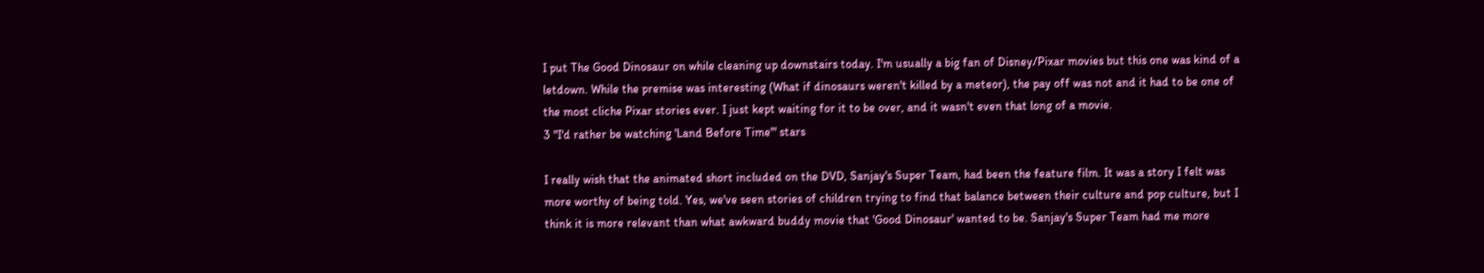I put The Good Dinosaur on while cleaning up downstairs today. I'm usually a big fan of Disney/Pixar movies but this one was kind of a letdown. While the premise was interesting (What if dinosaurs weren't killed by a meteor), the pay off was not and it had to be one of the most cliche Pixar stories ever. I just kept waiting for it to be over, and it wasn't even that long of a movie.
3 "I'd rather be watching 'Land Before Time'" stars

I really wish that the animated short included on the DVD, Sanjay's Super Team, had been the feature film. It was a story I felt was more worthy of being told. Yes, we've seen stories of children trying to find that balance between their culture and pop culture, but I think it is more relevant than what awkward buddy movie that 'Good Dinosaur' wanted to be. Sanjay's Super Team had me more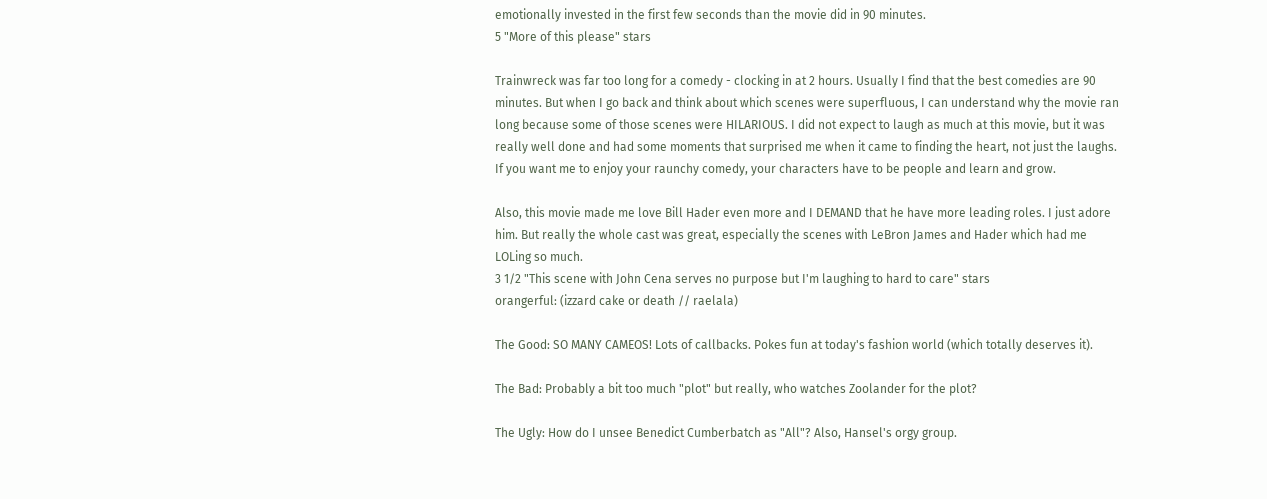emotionally invested in the first few seconds than the movie did in 90 minutes.
5 "More of this please" stars

Trainwreck was far too long for a comedy - clocking in at 2 hours. Usually I find that the best comedies are 90 minutes. But when I go back and think about which scenes were superfluous, I can understand why the movie ran long because some of those scenes were HILARIOUS. I did not expect to laugh as much at this movie, but it was really well done and had some moments that surprised me when it came to finding the heart, not just the laughs. If you want me to enjoy your raunchy comedy, your characters have to be people and learn and grow.

Also, this movie made me love Bill Hader even more and I DEMAND that he have more leading roles. I just adore him. But really the whole cast was great, especially the scenes with LeBron James and Hader which had me LOLing so much.
3 1/2 "This scene with John Cena serves no purpose but I'm laughing to hard to care" stars
orangerful: (izzard cake or death // raelala)

The Good: SO MANY CAMEOS! Lots of callbacks. Pokes fun at today's fashion world (which totally deserves it).

The Bad: Probably a bit too much "plot" but really, who watches Zoolander for the plot?

The Ugly: How do I unsee Benedict Cumberbatch as "All"? Also, Hansel's orgy group.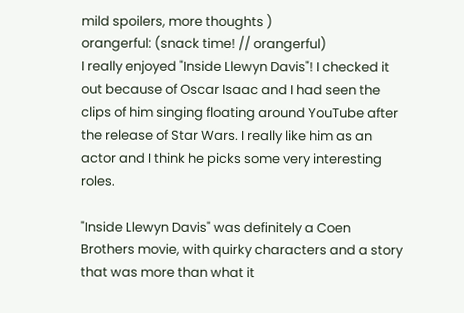mild spoilers, more thoughts )
orangerful: (snack time! // orangerful)
I really enjoyed "Inside Llewyn Davis"! I checked it out because of Oscar Isaac and I had seen the clips of him singing floating around YouTube after the release of Star Wars. I really like him as an actor and I think he picks some very interesting roles.

"Inside Llewyn Davis" was definitely a Coen Brothers movie, with quirky characters and a story that was more than what it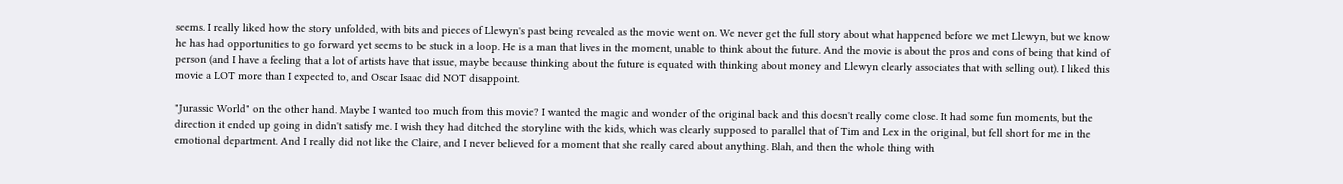seems. I really liked how the story unfolded, with bits and pieces of Llewyn's past being revealed as the movie went on. We never get the full story about what happened before we met Llewyn, but we know he has had opportunities to go forward yet seems to be stuck in a loop. He is a man that lives in the moment, unable to think about the future. And the movie is about the pros and cons of being that kind of person (and I have a feeling that a lot of artists have that issue, maybe because thinking about the future is equated with thinking about money and Llewyn clearly associates that with selling out). I liked this movie a LOT more than I expected to, and Oscar Isaac did NOT disappoint.

"Jurassic World" on the other hand. Maybe I wanted too much from this movie? I wanted the magic and wonder of the original back and this doesn't really come close. It had some fun moments, but the direction it ended up going in didn't satisfy me. I wish they had ditched the storyline with the kids, which was clearly supposed to parallel that of Tim and Lex in the original, but fell short for me in the emotional department. And I really did not like the Claire, and I never believed for a moment that she really cared about anything. Blah, and then the whole thing with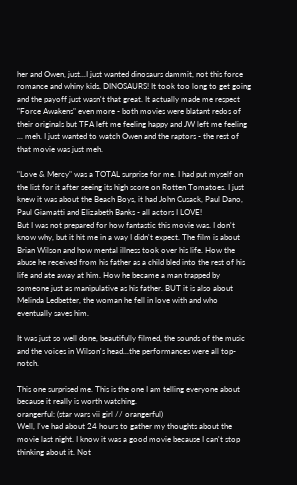her and Owen, just...I just wanted dinosaurs dammit, not this force romance and whiny kids. DINOSAURS! It took too long to get going and the payoff just wasn't that great. It actually made me respect "Force Awakens" even more - both movies were blatant redos of their originals but TFA left me feeling happy and JW left me feeling ... meh. I just wanted to watch Owen and the raptors - the rest of that movie was just meh.

"Love & Mercy" was a TOTAL surprise for me. I had put myself on the list for it after seeing its high score on Rotten Tomatoes. I just knew it was about the Beach Boys, it had John Cusack, Paul Dano, Paul Giamatti and Elizabeth Banks - all actors I LOVE!
But I was not prepared for how fantastic this movie was. I don't know why, but it hit me in a way I didn't expect. The film is about Brian Wilson and how mental illness took over his life. How the abuse he received from his father as a child bled into the rest of his life and ate away at him. How he became a man trapped by someone just as manipulative as his father. BUT it is also about Melinda Ledbetter, the woman he fell in love with and who eventually saves him.

It was just so well done, beautifully filmed, the sounds of the music and the voices in Wilson's head...the performances were all top-notch.

This one surprised me. This is the one I am telling everyone about because it really is worth watching.
orangerful: (star wars vii girl // orangerful)
Well, I've had about 24 hours to gather my thoughts about the movie last night. I know it was a good movie because I can't stop thinking about it. Not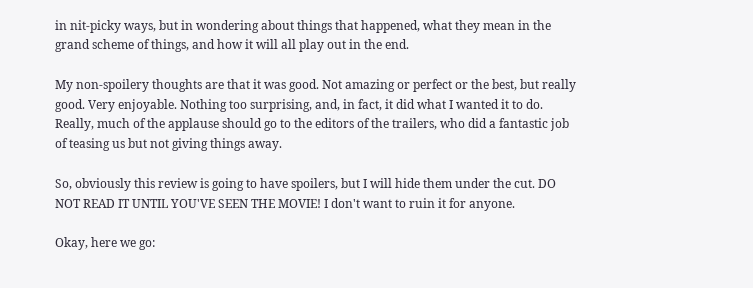in nit-picky ways, but in wondering about things that happened, what they mean in the grand scheme of things, and how it will all play out in the end.

My non-spoilery thoughts are that it was good. Not amazing or perfect or the best, but really good. Very enjoyable. Nothing too surprising, and, in fact, it did what I wanted it to do. Really, much of the applause should go to the editors of the trailers, who did a fantastic job of teasing us but not giving things away.

So, obviously this review is going to have spoilers, but I will hide them under the cut. DO NOT READ IT UNTIL YOU'VE SEEN THE MOVIE! I don't want to ruin it for anyone.

Okay, here we go: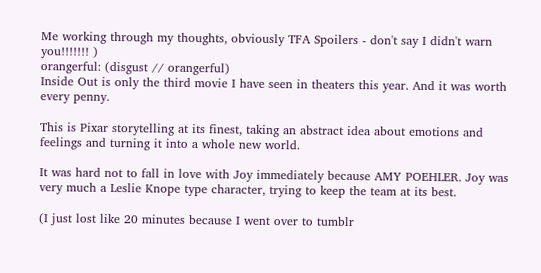Me working through my thoughts, obviously TFA Spoilers - don't say I didn't warn you!!!!!!! )
orangerful: (disgust // orangerful)
Inside Out is only the third movie I have seen in theaters this year. And it was worth every penny.

This is Pixar storytelling at its finest, taking an abstract idea about emotions and feelings and turning it into a whole new world.

It was hard not to fall in love with Joy immediately because AMY POEHLER. Joy was very much a Leslie Knope type character, trying to keep the team at its best.

(I just lost like 20 minutes because I went over to tumblr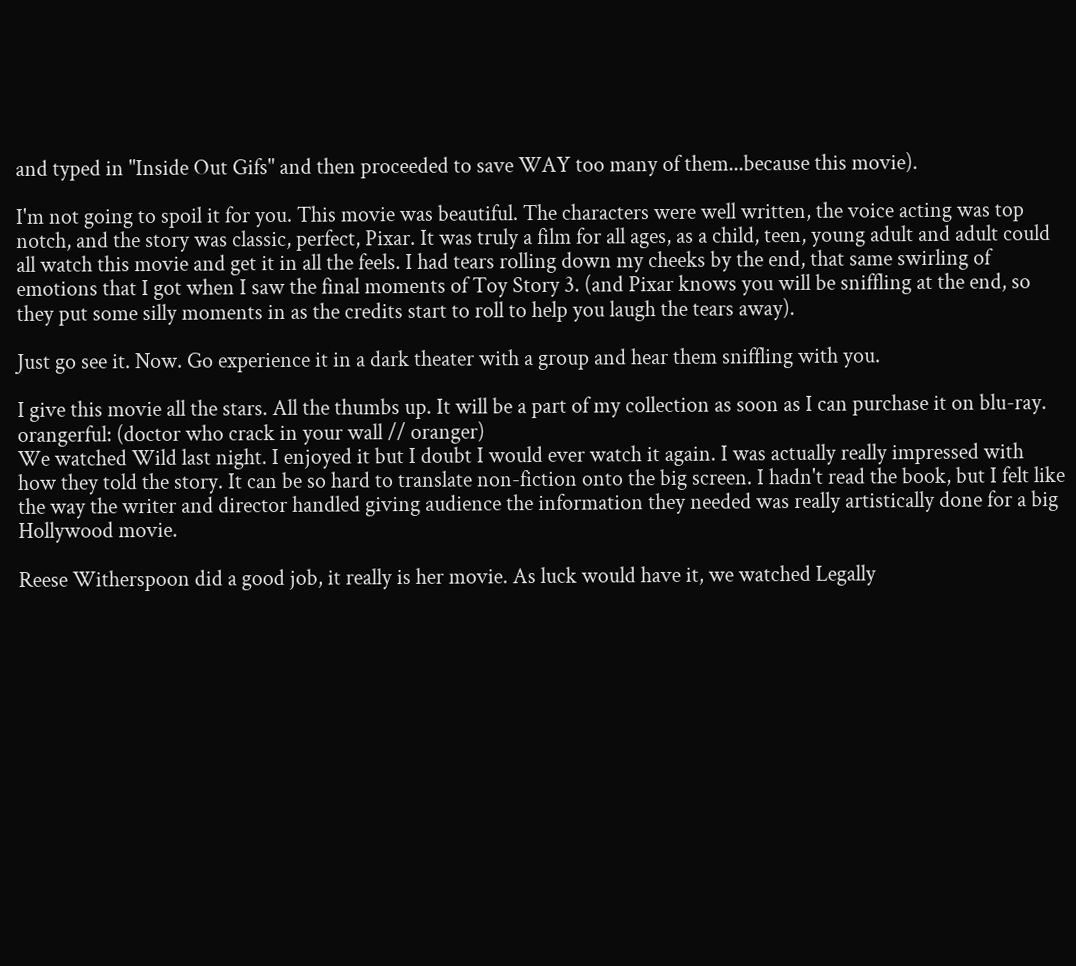and typed in "Inside Out Gifs" and then proceeded to save WAY too many of them...because this movie).

I'm not going to spoil it for you. This movie was beautiful. The characters were well written, the voice acting was top notch, and the story was classic, perfect, Pixar. It was truly a film for all ages, as a child, teen, young adult and adult could all watch this movie and get it in all the feels. I had tears rolling down my cheeks by the end, that same swirling of emotions that I got when I saw the final moments of Toy Story 3. (and Pixar knows you will be sniffling at the end, so they put some silly moments in as the credits start to roll to help you laugh the tears away).

Just go see it. Now. Go experience it in a dark theater with a group and hear them sniffling with you.

I give this movie all the stars. All the thumbs up. It will be a part of my collection as soon as I can purchase it on blu-ray.
orangerful: (doctor who crack in your wall // oranger)
We watched Wild last night. I enjoyed it but I doubt I would ever watch it again. I was actually really impressed with how they told the story. It can be so hard to translate non-fiction onto the big screen. I hadn't read the book, but I felt like the way the writer and director handled giving audience the information they needed was really artistically done for a big Hollywood movie.

Reese Witherspoon did a good job, it really is her movie. As luck would have it, we watched Legally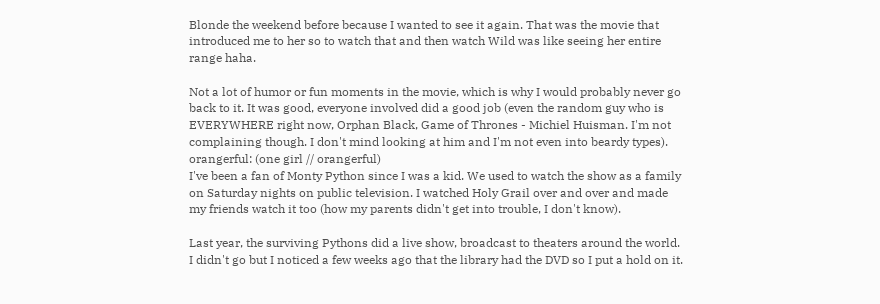Blonde the weekend before because I wanted to see it again. That was the movie that introduced me to her so to watch that and then watch Wild was like seeing her entire range haha.

Not a lot of humor or fun moments in the movie, which is why I would probably never go back to it. It was good, everyone involved did a good job (even the random guy who is EVERYWHERE right now, Orphan Black, Game of Thrones - Michiel Huisman. I'm not complaining though. I don't mind looking at him and I'm not even into beardy types).
orangerful: (one girl // orangerful)
I've been a fan of Monty Python since I was a kid. We used to watch the show as a family on Saturday nights on public television. I watched Holy Grail over and over and made my friends watch it too (how my parents didn't get into trouble, I don't know).

Last year, the surviving Pythons did a live show, broadcast to theaters around the world. I didn't go but I noticed a few weeks ago that the library had the DVD so I put a hold on it.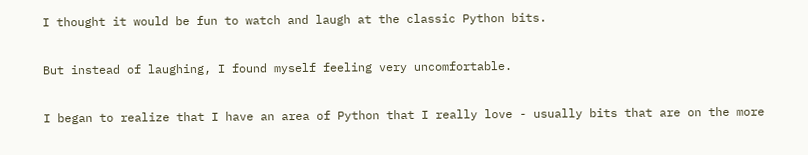I thought it would be fun to watch and laugh at the classic Python bits.

But instead of laughing, I found myself feeling very uncomfortable.

I began to realize that I have an area of Python that I really love - usually bits that are on the more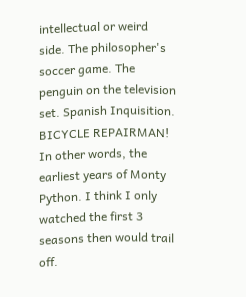intellectual or weird side. The philosopher's soccer game. The penguin on the television set. Spanish Inquisition. BICYCLE REPAIRMAN! In other words, the earliest years of Monty Python. I think I only watched the first 3 seasons then would trail off.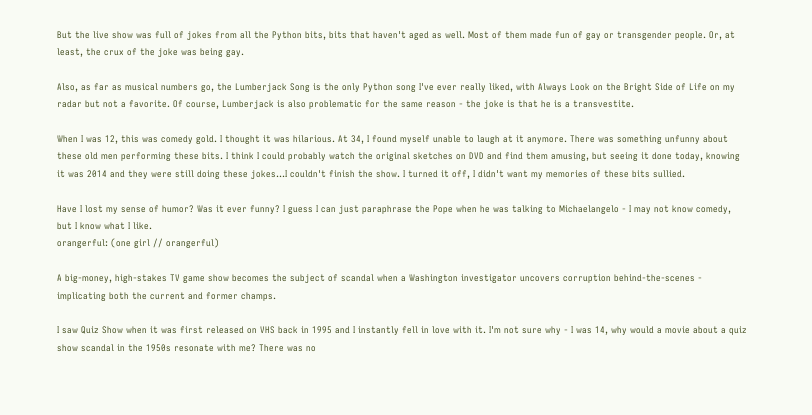But the live show was full of jokes from all the Python bits, bits that haven't aged as well. Most of them made fun of gay or transgender people. Or, at least, the crux of the joke was being gay.

Also, as far as musical numbers go, the Lumberjack Song is the only Python song I've ever really liked, with Always Look on the Bright Side of Life on my radar but not a favorite. Of course, Lumberjack is also problematic for the same reason - the joke is that he is a transvestite.

When I was 12, this was comedy gold. I thought it was hilarious. At 34, I found myself unable to laugh at it anymore. There was something unfunny about these old men performing these bits. I think I could probably watch the original sketches on DVD and find them amusing, but seeing it done today, knowing it was 2014 and they were still doing these jokes...I couldn't finish the show. I turned it off, I didn't want my memories of these bits sullied.

Have I lost my sense of humor? Was it ever funny? I guess I can just paraphrase the Pope when he was talking to Michaelangelo - I may not know comedy, but I know what I like.
orangerful: (one girl // orangerful)

A big-money, high-stakes TV game show becomes the subject of scandal when a Washington investigator uncovers corruption behind-the-scenes - implicating both the current and former champs.

I saw Quiz Show when it was first released on VHS back in 1995 and I instantly fell in love with it. I'm not sure why - I was 14, why would a movie about a quiz show scandal in the 1950s resonate with me? There was no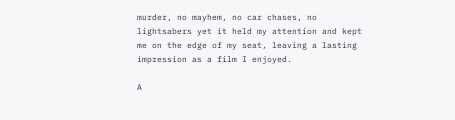murder, no mayhem, no car chases, no lightsabers yet it held my attention and kept me on the edge of my seat, leaving a lasting impression as a film I enjoyed.

A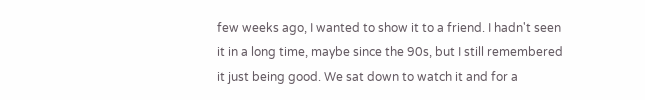few weeks ago, I wanted to show it to a friend. I hadn't seen it in a long time, maybe since the 90s, but I still remembered it just being good. We sat down to watch it and for a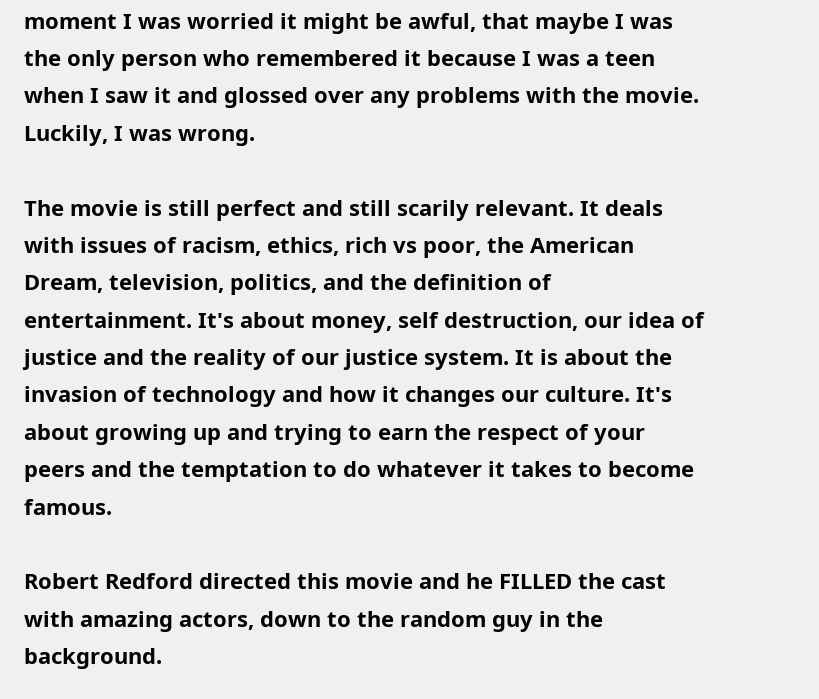moment I was worried it might be awful, that maybe I was the only person who remembered it because I was a teen when I saw it and glossed over any problems with the movie. Luckily, I was wrong.

The movie is still perfect and still scarily relevant. It deals with issues of racism, ethics, rich vs poor, the American Dream, television, politics, and the definition of entertainment. It's about money, self destruction, our idea of justice and the reality of our justice system. It is about the invasion of technology and how it changes our culture. It's about growing up and trying to earn the respect of your peers and the temptation to do whatever it takes to become famous.

Robert Redford directed this movie and he FILLED the cast with amazing actors, down to the random guy in the background.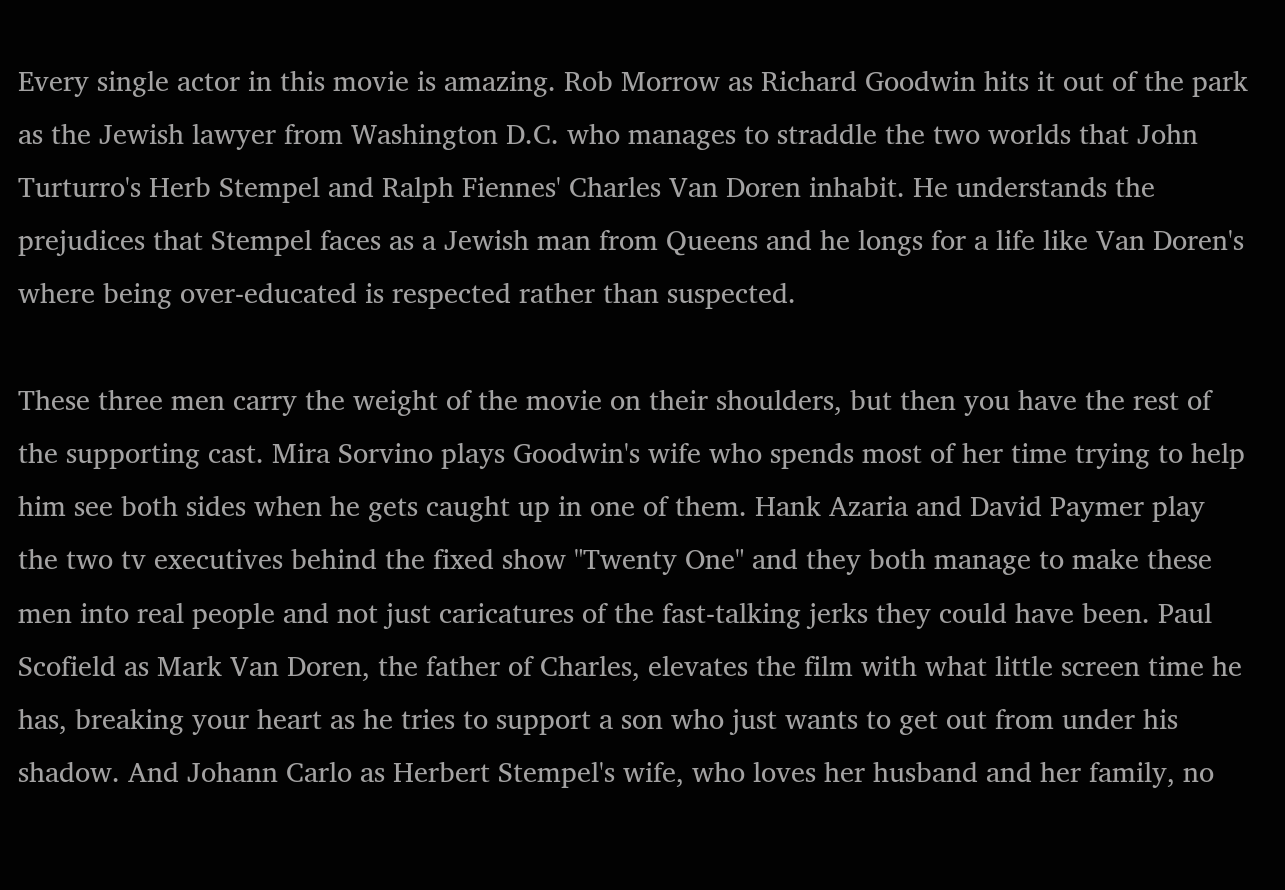Every single actor in this movie is amazing. Rob Morrow as Richard Goodwin hits it out of the park as the Jewish lawyer from Washington D.C. who manages to straddle the two worlds that John Turturro's Herb Stempel and Ralph Fiennes' Charles Van Doren inhabit. He understands the prejudices that Stempel faces as a Jewish man from Queens and he longs for a life like Van Doren's where being over-educated is respected rather than suspected.

These three men carry the weight of the movie on their shoulders, but then you have the rest of the supporting cast. Mira Sorvino plays Goodwin's wife who spends most of her time trying to help him see both sides when he gets caught up in one of them. Hank Azaria and David Paymer play the two tv executives behind the fixed show "Twenty One" and they both manage to make these men into real people and not just caricatures of the fast-talking jerks they could have been. Paul Scofield as Mark Van Doren, the father of Charles, elevates the film with what little screen time he has, breaking your heart as he tries to support a son who just wants to get out from under his shadow. And Johann Carlo as Herbert Stempel's wife, who loves her husband and her family, no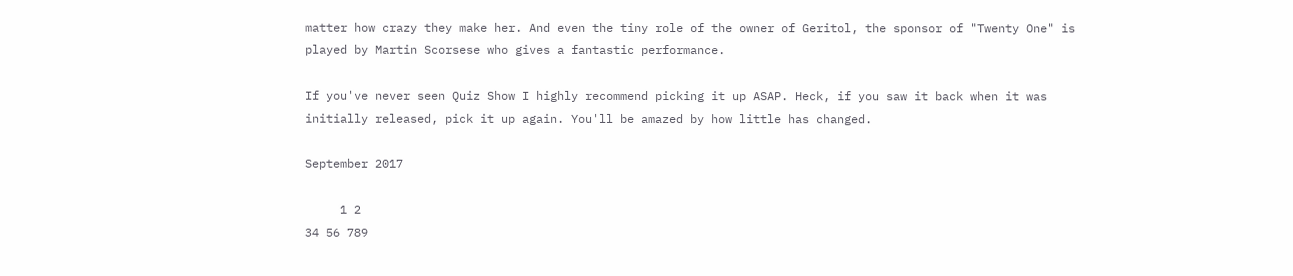matter how crazy they make her. And even the tiny role of the owner of Geritol, the sponsor of "Twenty One" is played by Martin Scorsese who gives a fantastic performance.

If you've never seen Quiz Show I highly recommend picking it up ASAP. Heck, if you saw it back when it was initially released, pick it up again. You'll be amazed by how little has changed.

September 2017

     1 2
34 56 789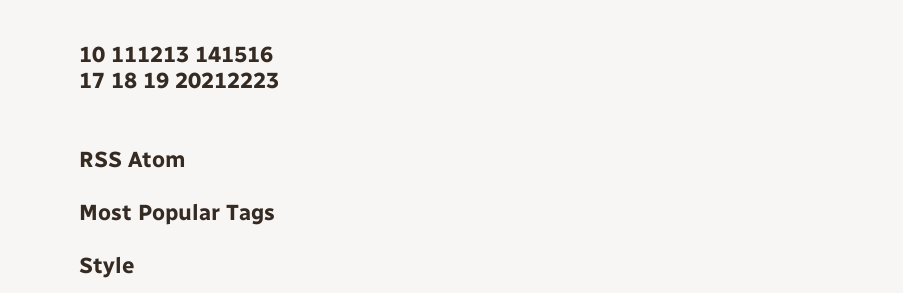10 111213 141516
17 18 19 20212223


RSS Atom

Most Popular Tags

Style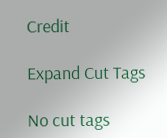Credit

Expand Cut Tags

No cut tags